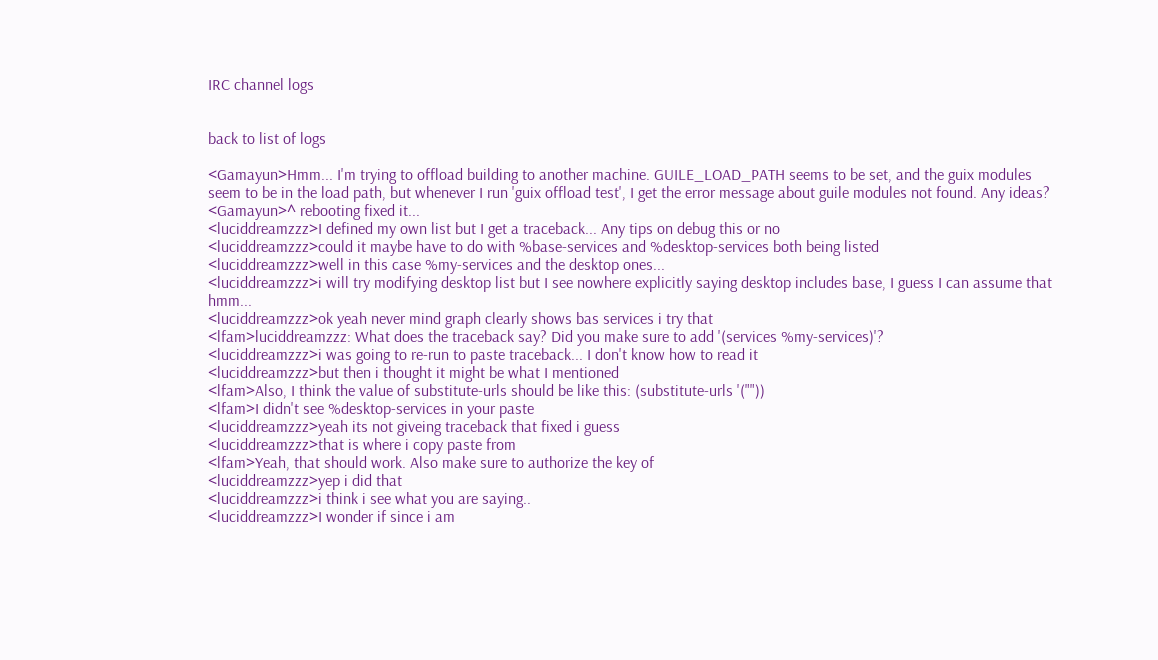IRC channel logs


back to list of logs

<Gamayun>Hmm... I'm trying to offload building to another machine. GUILE_LOAD_PATH seems to be set, and the guix modules seem to be in the load path, but whenever I run 'guix offload test', I get the error message about guile modules not found. Any ideas?
<Gamayun>^ rebooting fixed it...
<luciddreamzzz>I defined my own list but I get a traceback... Any tips on debug this or no
<luciddreamzzz>could it maybe have to do with %base-services and %desktop-services both being listed
<luciddreamzzz>well in this case %my-services and the desktop ones...
<luciddreamzzz>i will try modifying desktop list but I see nowhere explicitly saying desktop includes base, I guess I can assume that hmm...
<luciddreamzzz>ok yeah never mind graph clearly shows bas services i try that
<lfam>luciddreamzzz: What does the traceback say? Did you make sure to add '(services %my-services)'?
<luciddreamzzz>i was going to re-run to paste traceback... I don't know how to read it
<luciddreamzzz>but then i thought it might be what I mentioned
<lfam>Also, I think the value of substitute-urls should be like this: (substitute-urls '(""))
<lfam>I didn't see %desktop-services in your paste
<luciddreamzzz>yeah its not giveing traceback that fixed i guess
<luciddreamzzz>that is where i copy paste from
<lfam>Yeah, that should work. Also make sure to authorize the key of
<luciddreamzzz>yep i did that
<luciddreamzzz>i think i see what you are saying..
<luciddreamzzz>I wonder if since i am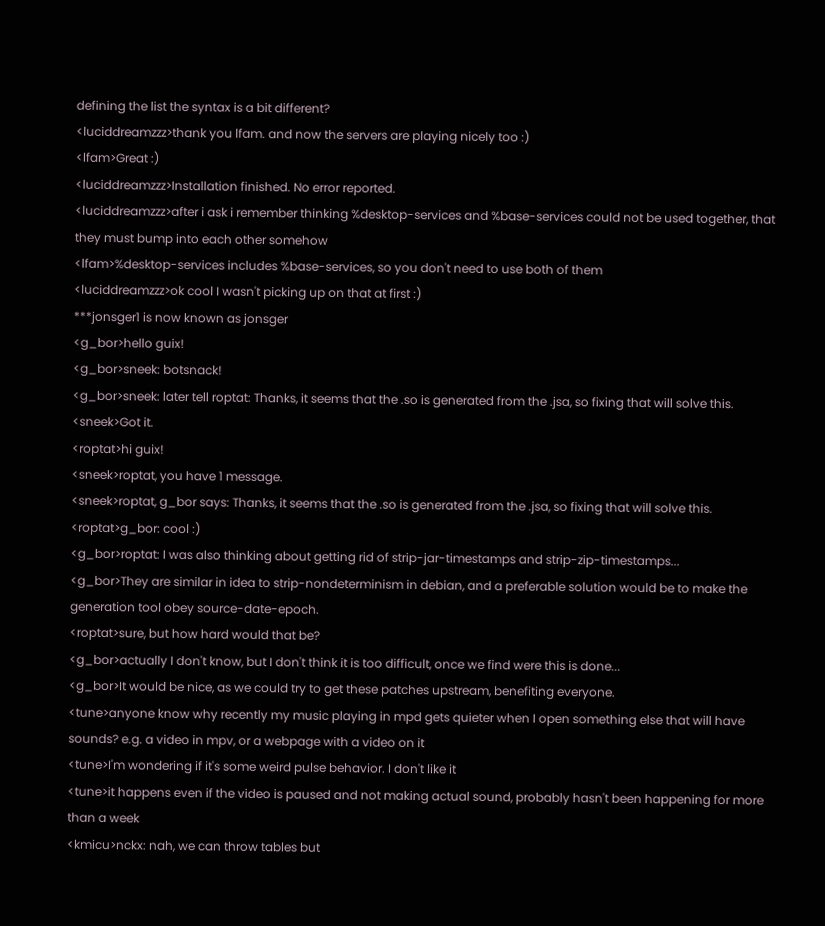defining the list the syntax is a bit different?
<luciddreamzzz>thank you lfam. and now the servers are playing nicely too :)
<lfam>Great :)
<luciddreamzzz>Installation finished. No error reported.
<luciddreamzzz>after i ask i remember thinking %desktop-services and %base-services could not be used together, that they must bump into each other somehow
<lfam>%desktop-services includes %base-services, so you don't need to use both of them
<luciddreamzzz>ok cool I wasn't picking up on that at first :)
***jonsger1 is now known as jonsger
<g_bor>hello guix!
<g_bor>sneek: botsnack!
<g_bor>sneek: later tell roptat: Thanks, it seems that the .so is generated from the .jsa, so fixing that will solve this.
<sneek>Got it.
<roptat>hi guix!
<sneek>roptat, you have 1 message.
<sneek>roptat, g_bor says: Thanks, it seems that the .so is generated from the .jsa, so fixing that will solve this.
<roptat>g_bor: cool :)
<g_bor>roptat: I was also thinking about getting rid of strip-jar-timestamps and strip-zip-timestamps...
<g_bor>They are similar in idea to strip-nondeterminism in debian, and a preferable solution would be to make the generation tool obey source-date-epoch.
<roptat>sure, but how hard would that be?
<g_bor>actually I don't know, but I don't think it is too difficult, once we find were this is done...
<g_bor>It would be nice, as we could try to get these patches upstream, benefiting everyone.
<tune>anyone know why recently my music playing in mpd gets quieter when I open something else that will have sounds? e.g. a video in mpv, or a webpage with a video on it
<tune>I'm wondering if it's some weird pulse behavior. I don't like it
<tune>it happens even if the video is paused and not making actual sound, probably hasn't been happening for more than a week
<kmicu>nckx: nah, we can throw tables but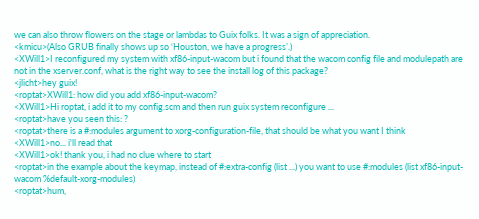we can also throw flowers on the stage or lambdas to Guix folks. It was a sign of appreciation.
<kmicu>(Also GRUB finally shows up so ‘Houston, we have a progress’.)
<XWill1>I reconfigured my system with xf86-input-wacom but i found that the wacom config file and modulepath are not in the xserver.conf, what is the right way to see the install log of this package?
<jlicht>hey guix!
<roptat>XWill1: how did you add xf86-input-wacom?
<XWill1>Hi roptat, i add it to my config.scm and then run guix system reconfigure ...
<roptat>have you seen this: ?
<roptat>there is a #:modules argument to xorg-configuration-file, that should be what you want I think
<XWill1>no... i'll read that
<XWill1>ok! thank you, i had no clue where to start
<roptat>in the example about the keymap, instead of #:extra-config (list ...) you want to use #:modules (list xf86-input-wacom %default-xorg-modules)
<roptat>hum,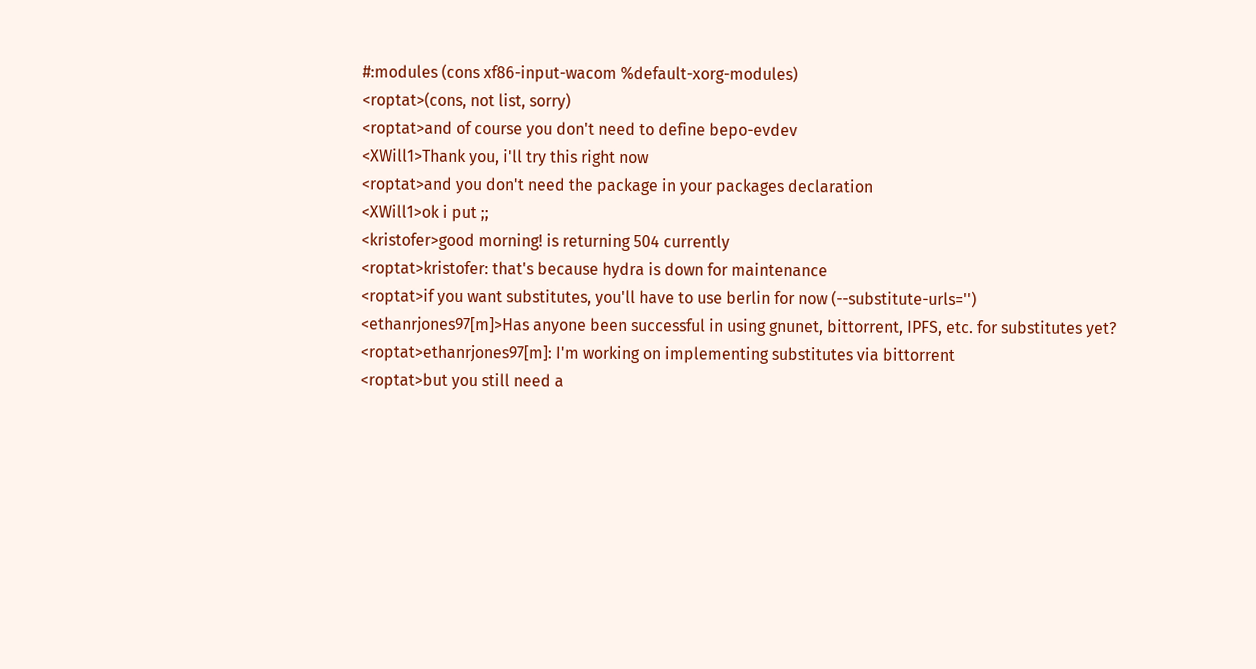#:modules (cons xf86-input-wacom %default-xorg-modules)
<roptat>(cons, not list, sorry)
<roptat>and of course you don't need to define bepo-evdev
<XWill1>Thank you, i'll try this right now
<roptat>and you don't need the package in your packages declaration
<XWill1>ok i put ;;
<kristofer>good morning! is returning 504 currently
<roptat>kristofer: that's because hydra is down for maintenance
<roptat>if you want substitutes, you'll have to use berlin for now (--substitute-urls='')
<ethanrjones97[m]>Has anyone been successful in using gnunet, bittorrent, IPFS, etc. for substitutes yet?
<roptat>ethanrjones97[m]: I'm working on implementing substitutes via bittorrent
<roptat>but you still need a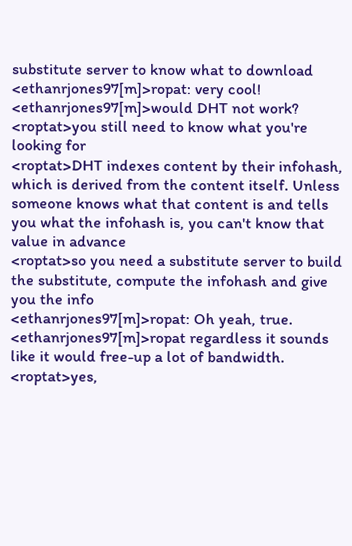substitute server to know what to download
<ethanrjones97[m]>ropat: very cool!
<ethanrjones97[m]>would DHT not work?
<roptat>you still need to know what you're looking for
<roptat>DHT indexes content by their infohash, which is derived from the content itself. Unless someone knows what that content is and tells you what the infohash is, you can't know that value in advance
<roptat>so you need a substitute server to build the substitute, compute the infohash and give you the info
<ethanrjones97[m]>ropat: Oh yeah, true.
<ethanrjones97[m]>ropat regardless it sounds like it would free-up a lot of bandwidth.
<roptat>yes,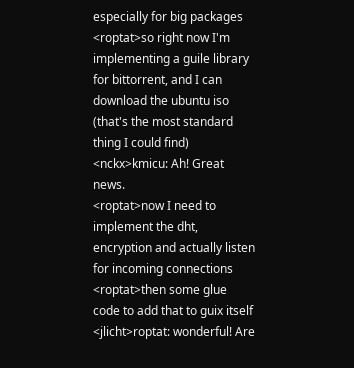especially for big packages
<roptat>so right now I'm implementing a guile library for bittorrent, and I can download the ubuntu iso (that's the most standard thing I could find)
<nckx>kmicu: Ah! Great news.
<roptat>now I need to implement the dht, encryption and actually listen for incoming connections
<roptat>then some glue code to add that to guix itself
<jlicht>roptat: wonderful! Are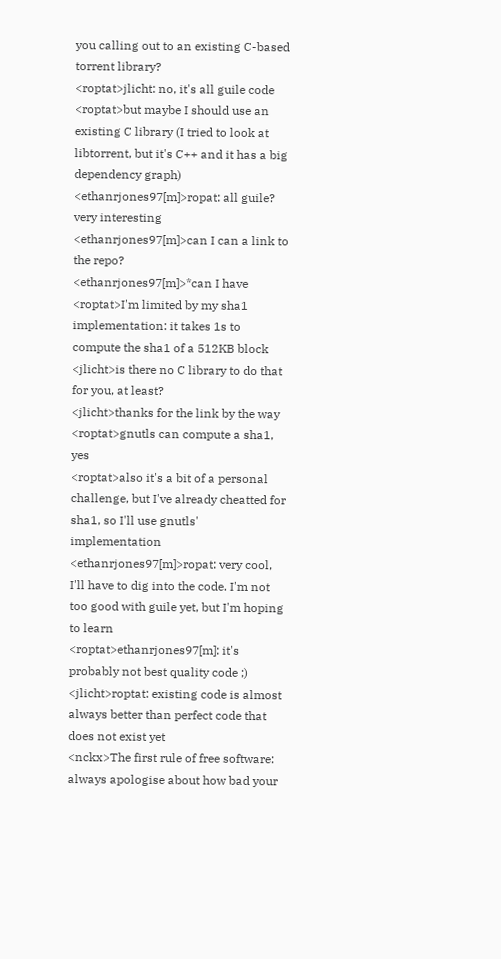you calling out to an existing C-based torrent library?
<roptat>jlicht: no, it's all guile code
<roptat>but maybe I should use an existing C library (I tried to look at libtorrent, but it's C++ and it has a big dependency graph)
<ethanrjones97[m]>ropat: all guile? very interesting
<ethanrjones97[m]>can I can a link to the repo?
<ethanrjones97[m]>*can I have
<roptat>I'm limited by my sha1 implementation: it takes 1s to compute the sha1 of a 512KB block
<jlicht>is there no C library to do that for you, at least?
<jlicht>thanks for the link by the way
<roptat>gnutls can compute a sha1, yes
<roptat>also it's a bit of a personal challenge, but I've already cheatted for sha1, so I'll use gnutls' implementation
<ethanrjones97[m]>ropat: very cool, I'll have to dig into the code. I'm not too good with guile yet, but I'm hoping to learn
<roptat>ethanrjones97[m]: it's probably not best quality code ;)
<jlicht>roptat: existing code is almost always better than perfect code that does not exist yet
<nckx>The first rule of free software: always apologise about how bad your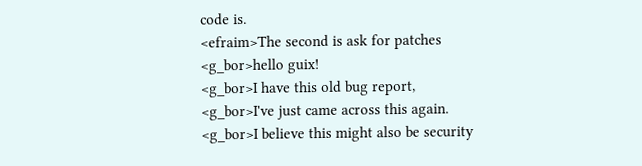code is.
<efraim>The second is ask for patches
<g_bor>hello guix!
<g_bor>I have this old bug report,
<g_bor>I've just came across this again.
<g_bor>I believe this might also be security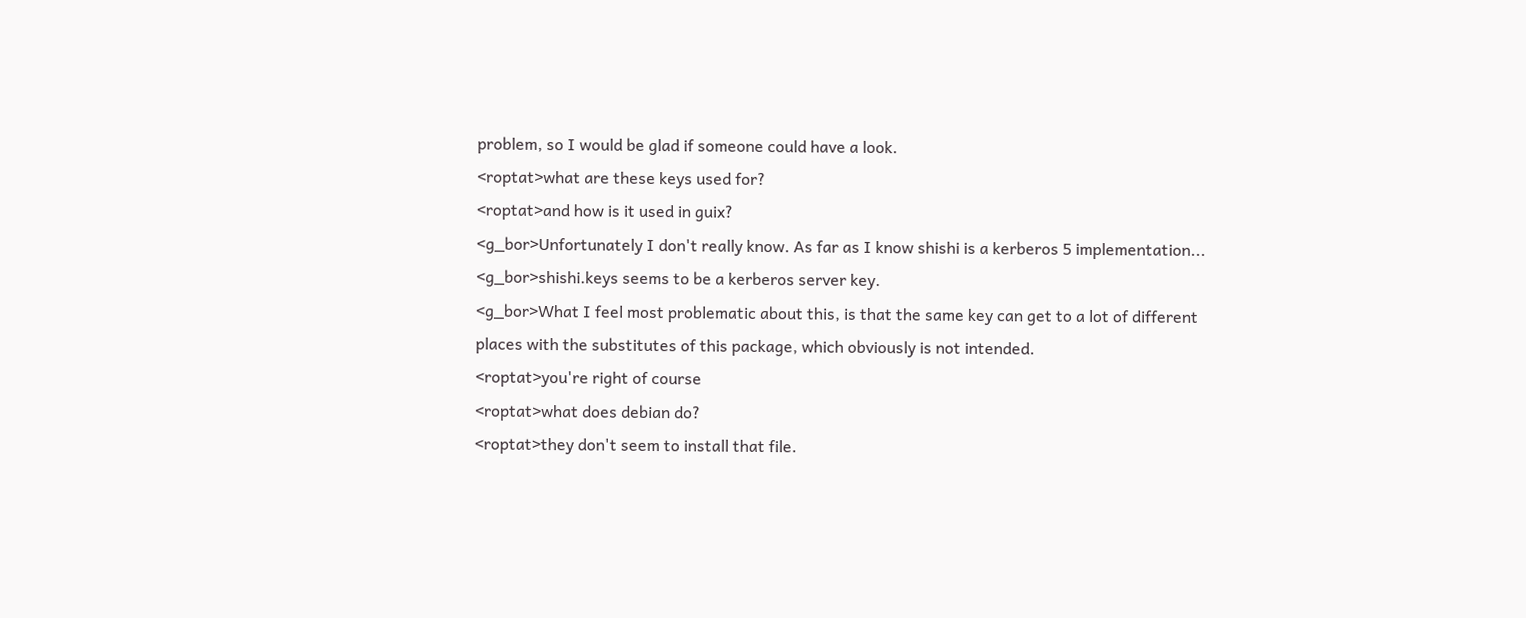problem, so I would be glad if someone could have a look.
<roptat>what are these keys used for?
<roptat>and how is it used in guix?
<g_bor>Unfortunately I don't really know. As far as I know shishi is a kerberos 5 implementation...
<g_bor>shishi.keys seems to be a kerberos server key.
<g_bor>What I feel most problematic about this, is that the same key can get to a lot of different places with the substitutes of this package, which obviously is not intended.
<roptat>you're right of course
<roptat>what does debian do?
<roptat>they don't seem to install that file.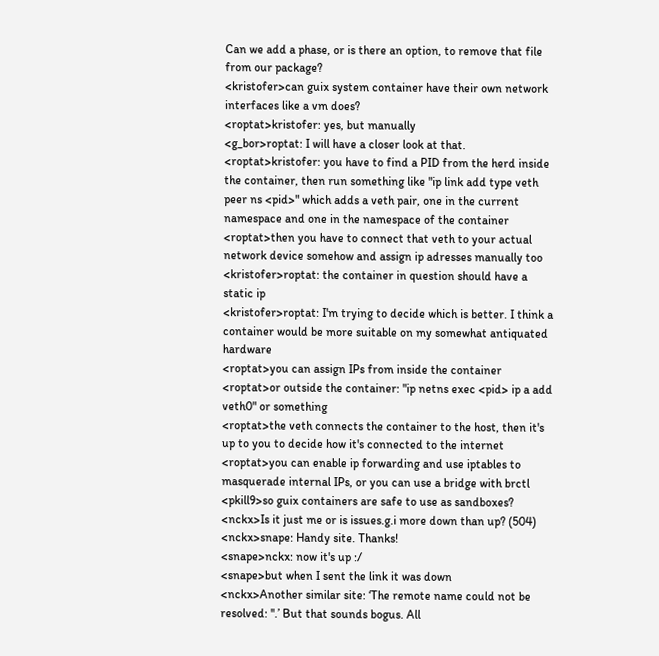Can we add a phase, or is there an option, to remove that file from our package?
<kristofer>can guix system container have their own network interfaces like a vm does?
<roptat>kristofer: yes, but manually
<g_bor>roptat: I will have a closer look at that.
<roptat>kristofer: you have to find a PID from the herd inside the container, then run something like "ip link add type veth peer ns <pid>" which adds a veth pair, one in the current namespace and one in the namespace of the container
<roptat>then you have to connect that veth to your actual network device somehow and assign ip adresses manually too
<kristofer>roptat: the container in question should have a static ip
<kristofer>roptat: I'm trying to decide which is better. I think a container would be more suitable on my somewhat antiquated hardware
<roptat>you can assign IPs from inside the container
<roptat>or outside the container: "ip netns exec <pid> ip a add veth0" or something
<roptat>the veth connects the container to the host, then it's up to you to decide how it's connected to the internet
<roptat>you can enable ip forwarding and use iptables to masquerade internal IPs, or you can use a bridge with brctl
<pkill9>so guix containers are safe to use as sandboxes?
<nckx>Is it just me or is issues.g.i more down than up? (504)
<nckx>snape: Handy site. Thanks!
<snape>nckx: now it's up :/
<snape>but when I sent the link it was down
<nckx>Another similar site: ‘The remote name could not be resolved: ''.’ But that sounds bogus. All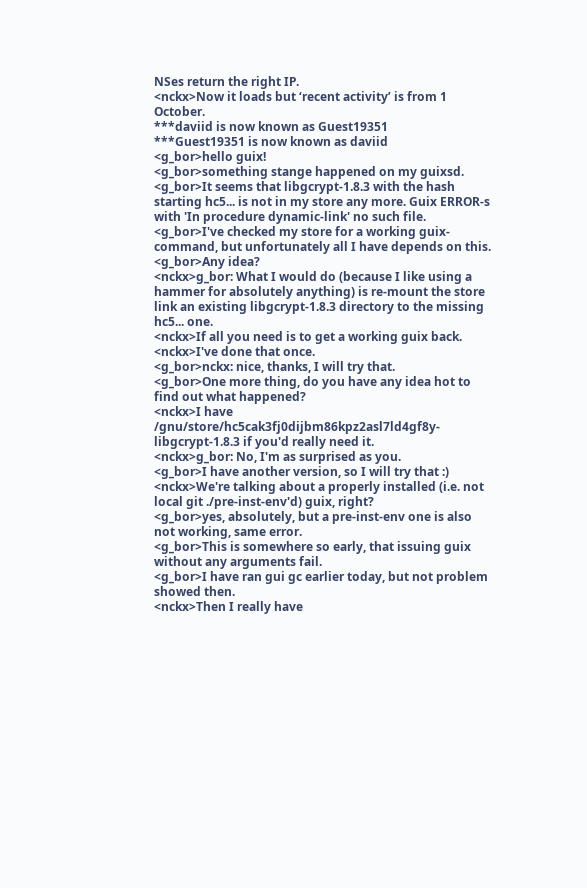NSes return the right IP.
<nckx>Now it loads but ‘recent activity’ is from 1 October.
***daviid is now known as Guest19351
***Guest19351 is now known as daviid
<g_bor>hello guix!
<g_bor>something stange happened on my guixsd.
<g_bor>It seems that libgcrypt-1.8.3 with the hash starting hc5... is not in my store any more. Guix ERROR-s with 'In procedure dynamic-link' no such file.
<g_bor>I've checked my store for a working guix-command, but unfortunately all I have depends on this.
<g_bor>Any idea?
<nckx>g_bor: What I would do (because I like using a hammer for absolutely anything) is re-mount the store link an existing libgcrypt-1.8.3 directory to the missing hc5... one.
<nckx>If all you need is to get a working guix back.
<nckx>I've done that once.
<g_bor>nckx: nice, thanks, I will try that.
<g_bor>One more thing, do you have any idea hot to find out what happened?
<nckx>I have /gnu/store/hc5cak3fj0dijbm86kpz2asl7ld4gf8y-libgcrypt-1.8.3 if you'd really need it.
<nckx>g_bor: No, I'm as surprised as you.
<g_bor>I have another version, so I will try that :)
<nckx>We're talking about a properly installed (i.e. not local git ./pre-inst-env'd) guix, right?
<g_bor>yes, absolutely, but a pre-inst-env one is also not working, same error.
<g_bor>This is somewhere so early, that issuing guix without any arguments fail.
<g_bor>I have ran gui gc earlier today, but not problem showed then.
<nckx>Then I really have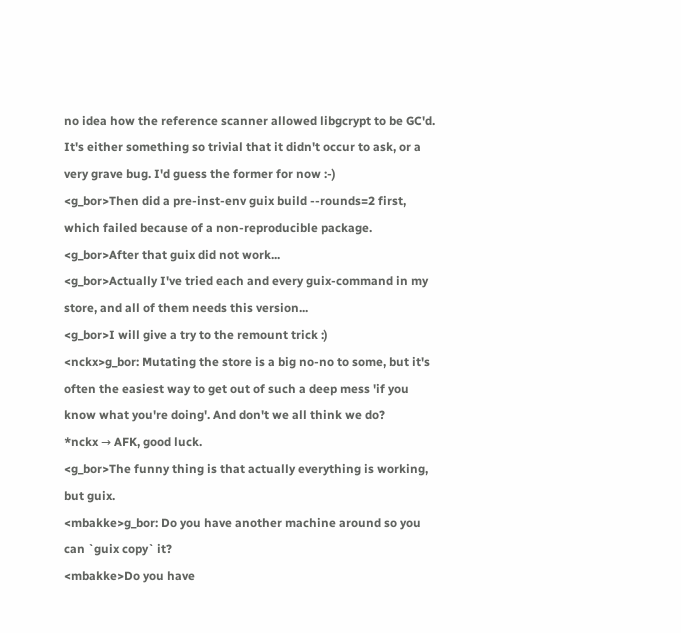no idea how the reference scanner allowed libgcrypt to be GC'd. It's either something so trivial that it didn't occur to ask, or a very grave bug. I'd guess the former for now :-)
<g_bor>Then did a pre-inst-env guix build --rounds=2 first, which failed because of a non-reproducible package.
<g_bor>After that guix did not work...
<g_bor>Actually I've tried each and every guix-command in my store, and all of them needs this version...
<g_bor>I will give a try to the remount trick :)
<nckx>g_bor: Mutating the store is a big no-no to some, but it's often the easiest way to get out of such a deep mess 'if you know what you're doing'. And don't we all think we do?
*nckx → AFK, good luck.
<g_bor>The funny thing is that actually everything is working, but guix.
<mbakke>g_bor: Do you have another machine around so you can `guix copy` it?
<mbakke>Do you have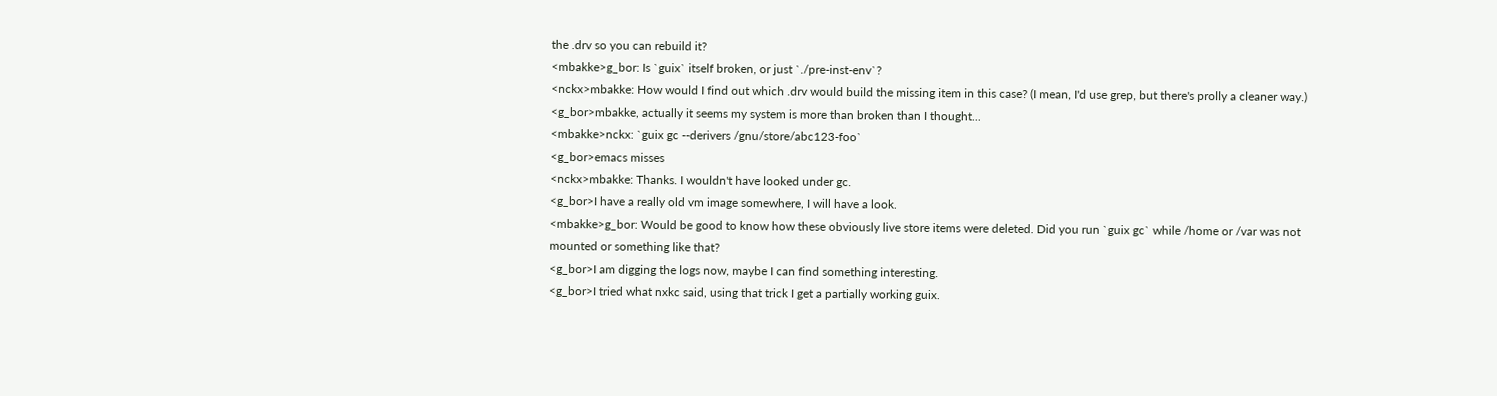the .drv so you can rebuild it?
<mbakke>g_bor: Is `guix` itself broken, or just `./pre-inst-env`?
<nckx>mbakke: How would I find out which .drv would build the missing item in this case? (I mean, I'd use grep, but there's prolly a cleaner way.)
<g_bor>mbakke, actually it seems my system is more than broken than I thought...
<mbakke>nckx: `guix gc --derivers /gnu/store/abc123-foo`
<g_bor>emacs misses
<nckx>mbakke: Thanks. I wouldn't have looked under gc.
<g_bor>I have a really old vm image somewhere, I will have a look.
<mbakke>g_bor: Would be good to know how these obviously live store items were deleted. Did you run `guix gc` while /home or /var was not mounted or something like that?
<g_bor>I am digging the logs now, maybe I can find something interesting.
<g_bor>I tried what nxkc said, using that trick I get a partially working guix.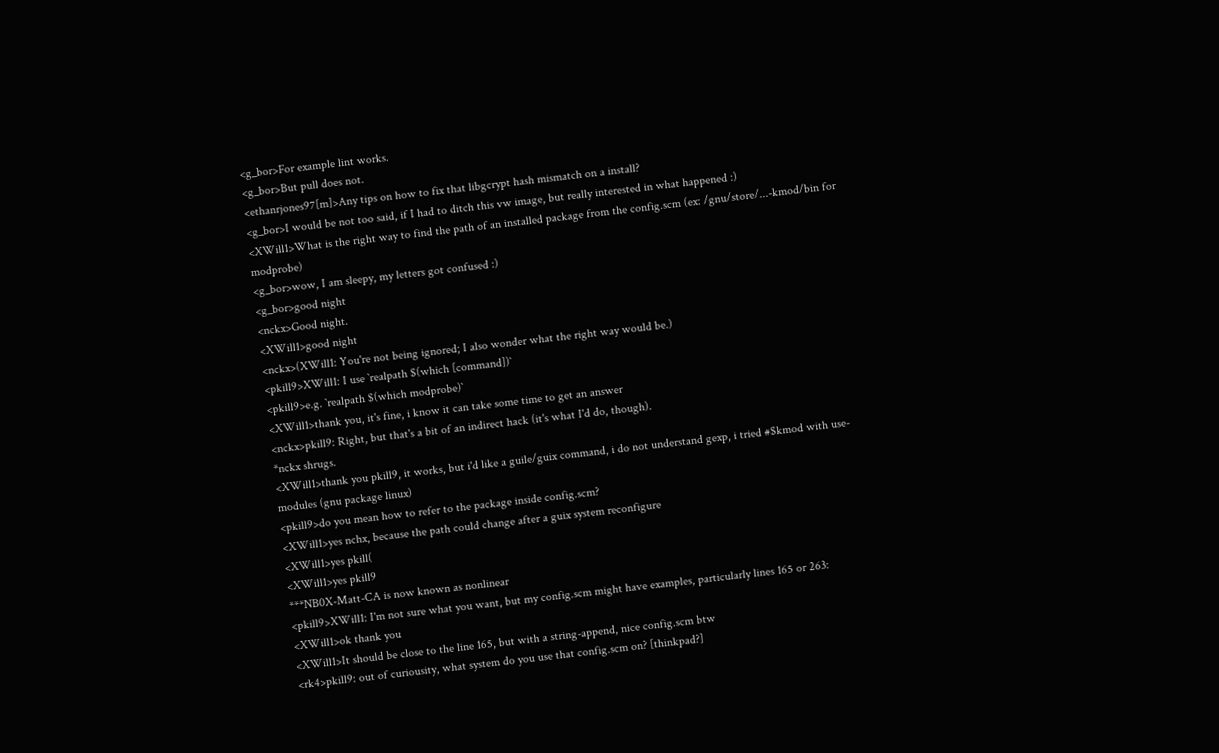<g_bor>For example lint works.
<g_bor>But pull does not.
<ethanrjones97[m]>Any tips on how to fix that libgcrypt hash mismatch on a install?
<g_bor>I would be not too said, if I had to ditch this vw image, but really interested in what happened :)
<XWill1>What is the right way to find the path of an installed package from the config.scm (ex: /gnu/store/...-kmod/bin for modprobe)
<g_bor>wow, I am sleepy, my letters got confused :)
<g_bor>good night
<nckx>Good night.
<XWill1>good night
<nckx>(XWill1: You're not being ignored; I also wonder what the right way would be.)
<pkill9>XWill1: I use `realpath $(which [command])`
<pkill9>e.g. `realpath $(which modprobe)`
<XWill1>thank you, it's fine, i know it can take some time to get an answer
<nckx>pkill9: Right, but that's a bit of an indirect hack (it's what I'd do, though).
*nckx shrugs.
<XWill1>thank you pkill9, it works, but i'd like a guile/guix command, i do not understand gexp, i tried #$kmod with use-modules (gnu package linux)
<pkill9>do you mean how to refer to the package inside config.scm?
<XWill1>yes nchx, because the path could change after a guix system reconfigure
<XWill1>yes pkill(
<XWill1>yes pkill9
***NB0X-Matt-CA is now known as nonlinear
<pkill9>XWill1: I'm not sure what you want, but my config.scm might have examples, particularly lines 165 or 263:
<XWill1>ok thank you
<XWill1>It should be close to the line 165, but with a string-append, nice config.scm btw
<rk4>pkill9: out of curiousity, what system do you use that config.scm on? [thinkpad?]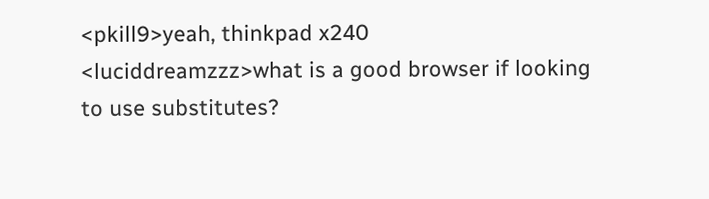<pkill9>yeah, thinkpad x240
<luciddreamzzz>what is a good browser if looking to use substitutes?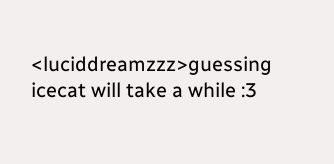<luciddreamzzz>guessing icecat will take a while :3